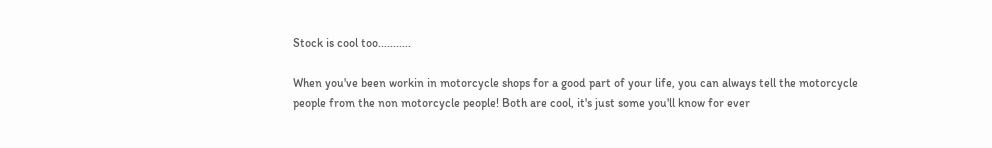Stock is cool too...........

When you've been workin in motorcycle shops for a good part of your life, you can always tell the motorcycle people from the non motorcycle people! Both are cool, it's just some you'll know for ever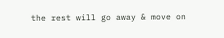the rest will go away & move on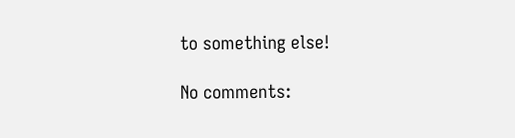to something else!

No comments: